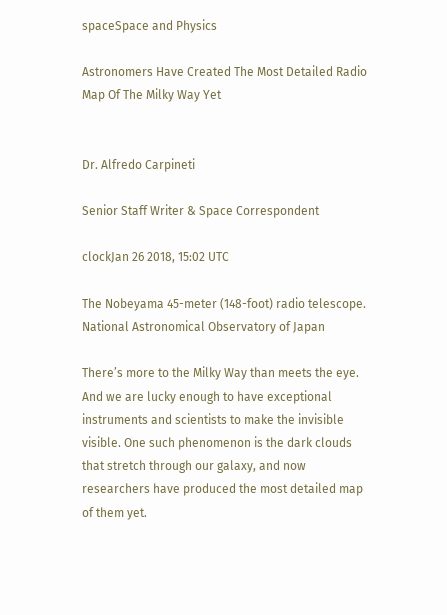spaceSpace and Physics

Astronomers Have Created The Most Detailed Radio Map Of The Milky Way Yet


Dr. Alfredo Carpineti

Senior Staff Writer & Space Correspondent

clockJan 26 2018, 15:02 UTC

The Nobeyama 45-meter (148-foot) radio telescope. National Astronomical Observatory of Japan

There’s more to the Milky Way than meets the eye. And we are lucky enough to have exceptional instruments and scientists to make the invisible visible. One such phenomenon is the dark clouds that stretch through our galaxy, and now researchers have produced the most detailed map of them yet.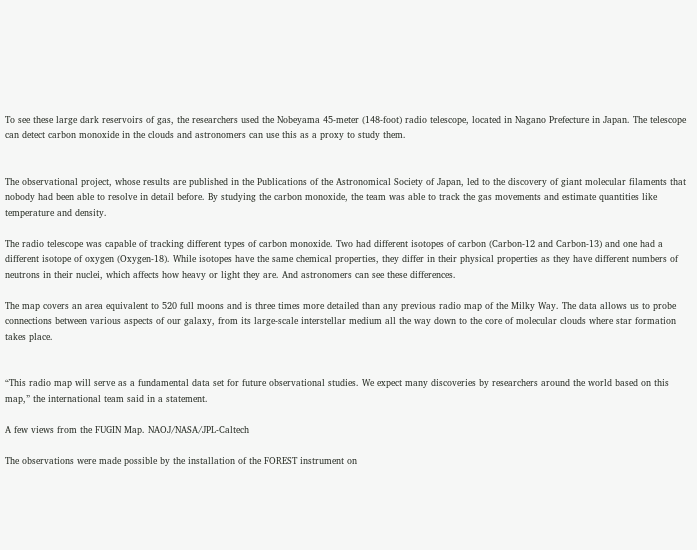To see these large dark reservoirs of gas, the researchers used the Nobeyama 45-meter (148-foot) radio telescope, located in Nagano Prefecture in Japan. The telescope can detect carbon monoxide in the clouds and astronomers can use this as a proxy to study them.


The observational project, whose results are published in the Publications of the Astronomical Society of Japan, led to the discovery of giant molecular filaments that nobody had been able to resolve in detail before. By studying the carbon monoxide, the team was able to track the gas movements and estimate quantities like temperature and density.

The radio telescope was capable of tracking different types of carbon monoxide. Two had different isotopes of carbon (Carbon-12 and Carbon-13) and one had a different isotope of oxygen (Oxygen-18). While isotopes have the same chemical properties, they differ in their physical properties as they have different numbers of neutrons in their nuclei, which affects how heavy or light they are. And astronomers can see these differences.

The map covers an area equivalent to 520 full moons and is three times more detailed than any previous radio map of the Milky Way. The data allows us to probe connections between various aspects of our galaxy, from its large-scale interstellar medium all the way down to the core of molecular clouds where star formation takes place.


“This radio map will serve as a fundamental data set for future observational studies. We expect many discoveries by researchers around the world based on this map,” the international team said in a statement.

A few views from the FUGIN Map. NAOJ/NASA/JPL-Caltech

The observations were made possible by the installation of the FOREST instrument on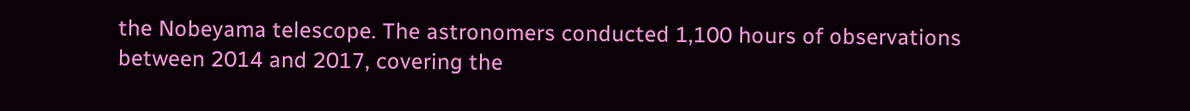the Nobeyama telescope. The astronomers conducted 1,100 hours of observations between 2014 and 2017, covering the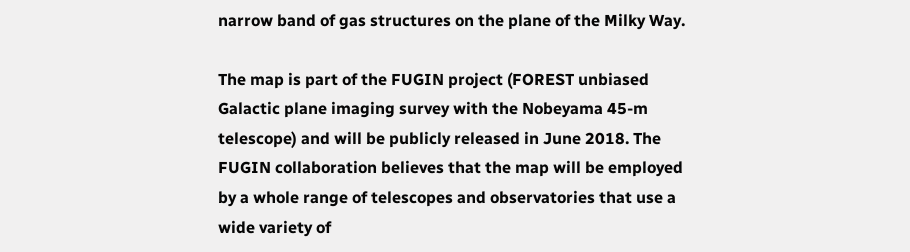narrow band of gas structures on the plane of the Milky Way.

The map is part of the FUGIN project (FOREST unbiased Galactic plane imaging survey with the Nobeyama 45-m telescope) and will be publicly released in June 2018. The FUGIN collaboration believes that the map will be employed by a whole range of telescopes and observatories that use a wide variety of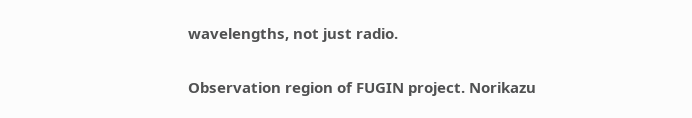wavelengths, not just radio.

Observation region of FUGIN project. Norikazu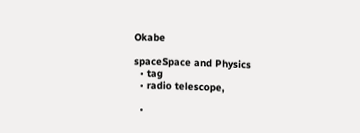Okabe

spaceSpace and Physics
  • tag
  • radio telescope,

  •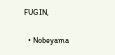FUGIN,

  • Nobeyama